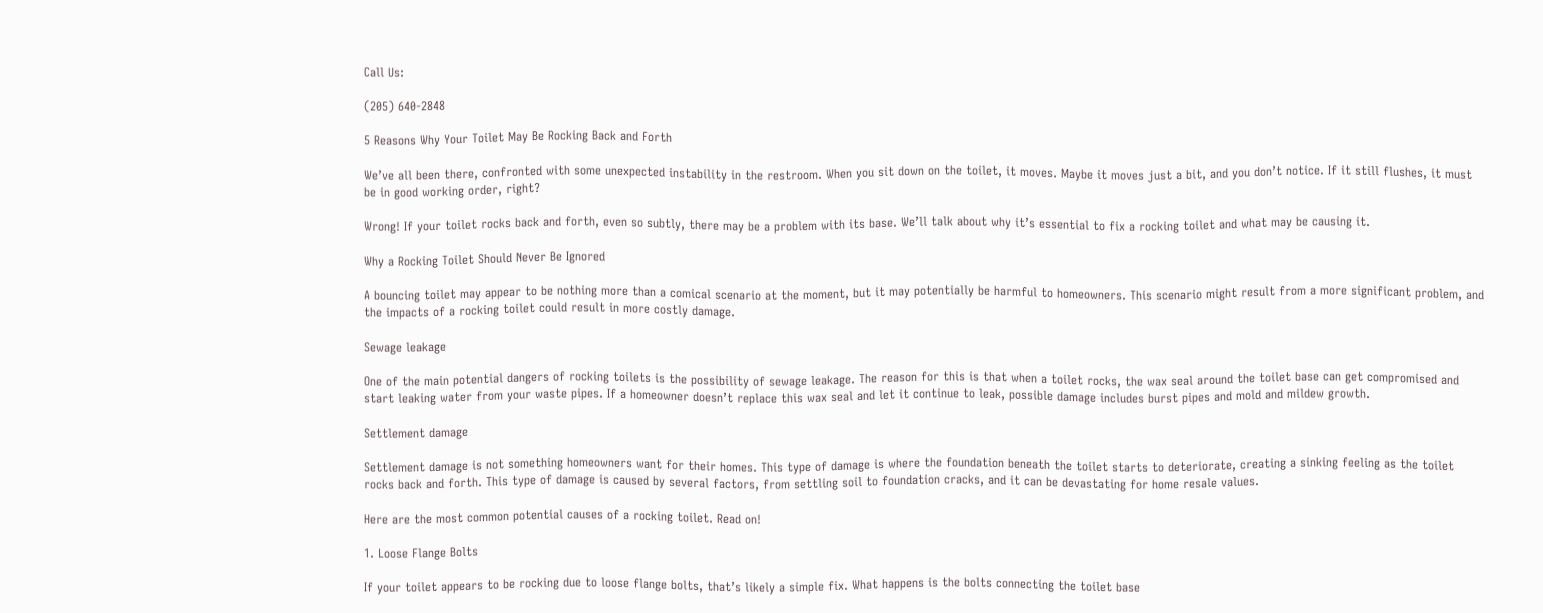Call Us:

(205) 640-2848

5 Reasons Why Your Toilet May Be Rocking Back and Forth

We’ve all been there, confronted with some unexpected instability in the restroom. When you sit down on the toilet, it moves. Maybe it moves just a bit, and you don’t notice. If it still flushes, it must be in good working order, right?

Wrong! If your toilet rocks back and forth, even so subtly, there may be a problem with its base. We’ll talk about why it’s essential to fix a rocking toilet and what may be causing it.

Why a Rocking Toilet Should Never Be Ignored

A bouncing toilet may appear to be nothing more than a comical scenario at the moment, but it may potentially be harmful to homeowners. This scenario might result from a more significant problem, and the impacts of a rocking toilet could result in more costly damage.

Sewage leakage

One of the main potential dangers of rocking toilets is the possibility of sewage leakage. The reason for this is that when a toilet rocks, the wax seal around the toilet base can get compromised and start leaking water from your waste pipes. If a homeowner doesn’t replace this wax seal and let it continue to leak, possible damage includes burst pipes and mold and mildew growth.

Settlement damage

Settlement damage is not something homeowners want for their homes. This type of damage is where the foundation beneath the toilet starts to deteriorate, creating a sinking feeling as the toilet rocks back and forth. This type of damage is caused by several factors, from settling soil to foundation cracks, and it can be devastating for home resale values.

Here are the most common potential causes of a rocking toilet. Read on!

1. Loose Flange Bolts

If your toilet appears to be rocking due to loose flange bolts, that’s likely a simple fix. What happens is the bolts connecting the toilet base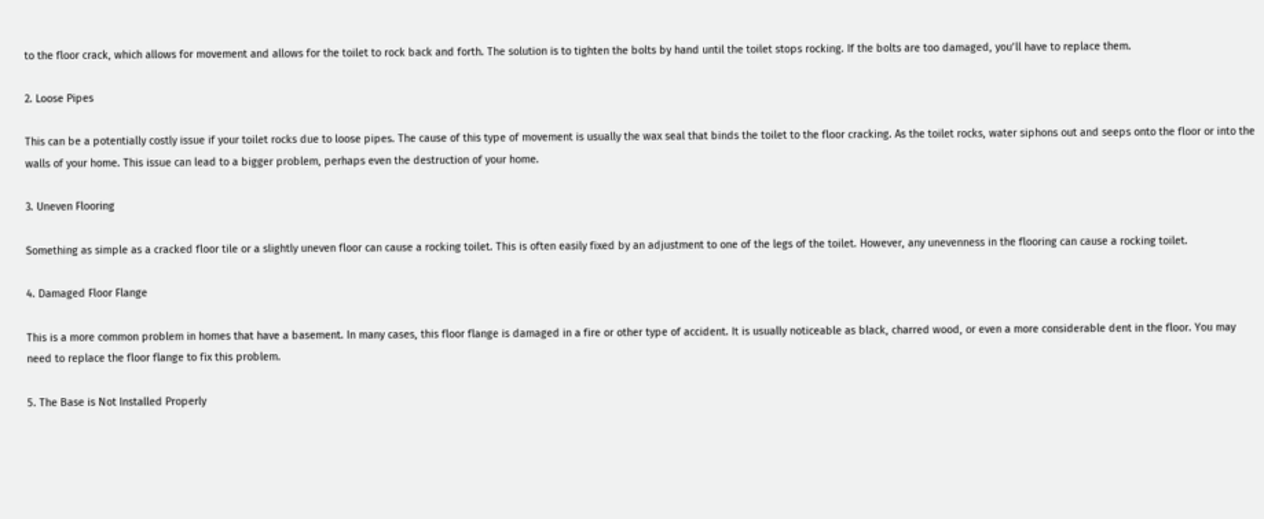to the floor crack, which allows for movement and allows for the toilet to rock back and forth. The solution is to tighten the bolts by hand until the toilet stops rocking. If the bolts are too damaged, you’ll have to replace them.

2. Loose Pipes

This can be a potentially costly issue if your toilet rocks due to loose pipes. The cause of this type of movement is usually the wax seal that binds the toilet to the floor cracking. As the toilet rocks, water siphons out and seeps onto the floor or into the walls of your home. This issue can lead to a bigger problem, perhaps even the destruction of your home.

3. Uneven Flooring

Something as simple as a cracked floor tile or a slightly uneven floor can cause a rocking toilet. This is often easily fixed by an adjustment to one of the legs of the toilet. However, any unevenness in the flooring can cause a rocking toilet.

4. Damaged Floor Flange

This is a more common problem in homes that have a basement. In many cases, this floor flange is damaged in a fire or other type of accident. It is usually noticeable as black, charred wood, or even a more considerable dent in the floor. You may need to replace the floor flange to fix this problem.

5. The Base is Not Installed Properly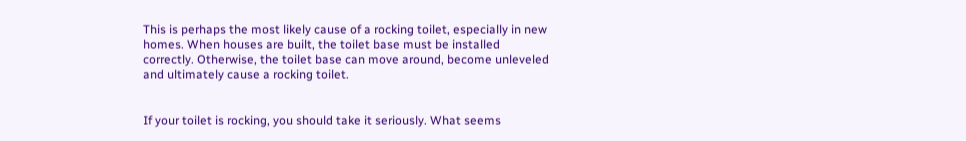This is perhaps the most likely cause of a rocking toilet, especially in new homes. When houses are built, the toilet base must be installed correctly. Otherwise, the toilet base can move around, become unleveled and ultimately cause a rocking toilet.


If your toilet is rocking, you should take it seriously. What seems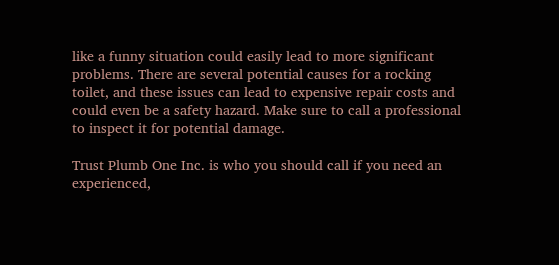like a funny situation could easily lead to more significant problems. There are several potential causes for a rocking toilet, and these issues can lead to expensive repair costs and could even be a safety hazard. Make sure to call a professional to inspect it for potential damage.

Trust Plumb One Inc. is who you should call if you need an experienced,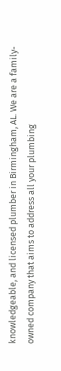knowledgeable, and licensed plumber in Birmingham, AL. We are a family-owned company that aims to address all your plumbing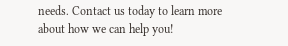needs. Contact us today to learn more about how we can help you!